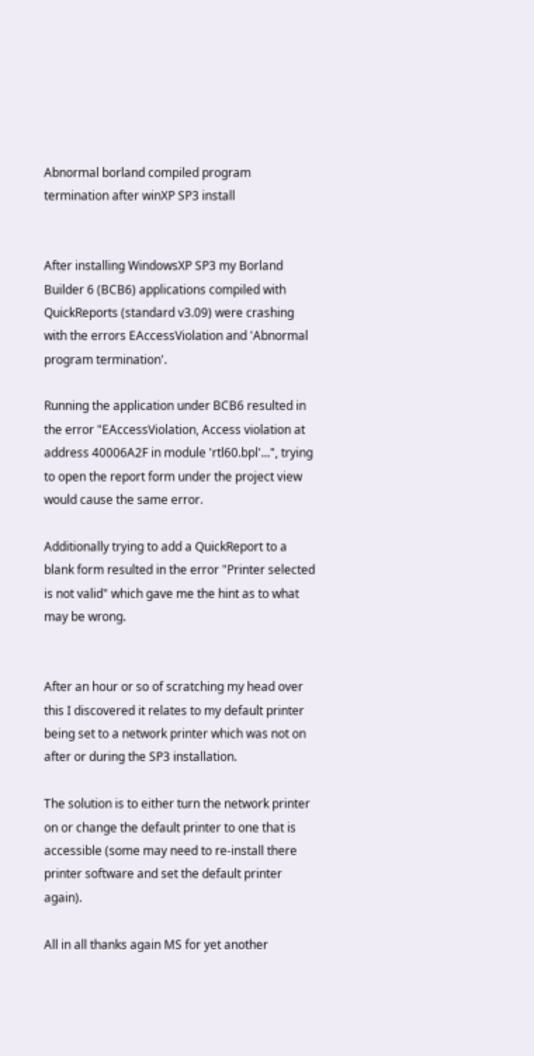Abnormal borland compiled program termination after winXP SP3 install


After installing WindowsXP SP3 my Borland Builder 6 (BCB6) applications compiled with QuickReports (standard v3.09) were crashing with the errors EAccessViolation and 'Abnormal program termination'.

Running the application under BCB6 resulted in the error "EAccessViolation, Access violation at address 40006A2F in module 'rtl60.bpl'...", trying to open the report form under the project view would cause the same error.

Additionally trying to add a QuickReport to a blank form resulted in the error "Printer selected is not valid" which gave me the hint as to what may be wrong.


After an hour or so of scratching my head over this I discovered it relates to my default printer being set to a network printer which was not on after or during the SP3 installation.

The solution is to either turn the network printer on or change the default printer to one that is accessible (some may need to re-install there printer software and set the default printer again).

All in all thanks again MS for yet another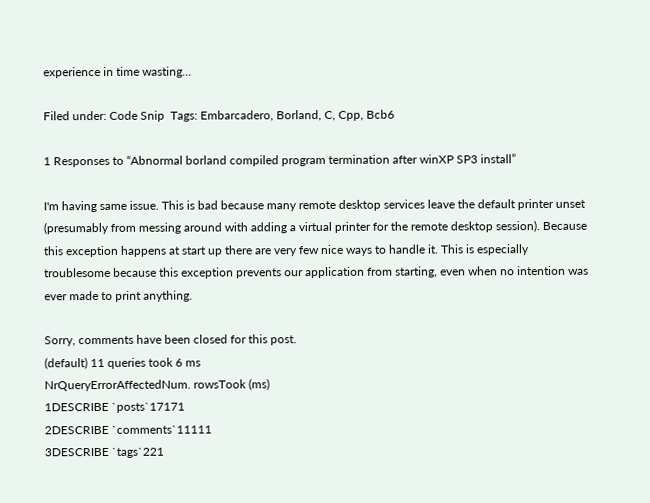experience in time wasting...

Filed under: Code Snip  Tags: Embarcadero, Borland, C, Cpp, Bcb6

1 Responses to “Abnormal borland compiled program termination after winXP SP3 install”

I'm having same issue. This is bad because many remote desktop services leave the default printer unset (presumably from messing around with adding a virtual printer for the remote desktop session). Because this exception happens at start up there are very few nice ways to handle it. This is especially troublesome because this exception prevents our application from starting, even when no intention was ever made to print anything.

Sorry, comments have been closed for this post.
(default) 11 queries took 6 ms
NrQueryErrorAffectedNum. rowsTook (ms)
1DESCRIBE `posts`17171
2DESCRIBE `comments`11111
3DESCRIBE `tags`221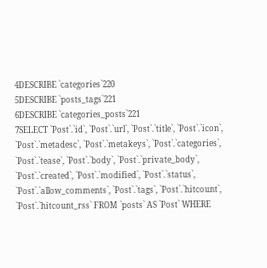4DESCRIBE `categories`220
5DESCRIBE `posts_tags`221
6DESCRIBE `categories_posts`221
7SELECT `Post`.`id`, `Post`.`url`, `Post`.`title`, `Post`.`icon`, `Post`.`metadesc`, `Post`.`metakeys`, `Post`.`categories`, `Post`.`tease`, `Post`.`body`, `Post`.`private_body`, `Post`.`created`, `Post`.`modified`, `Post`.`status`, `Post`.`allow_comments`, `Post`.`tags`, `Post`.`hitcount`, `Post`.`hitcount_rss` FROM `posts` AS `Post` WHERE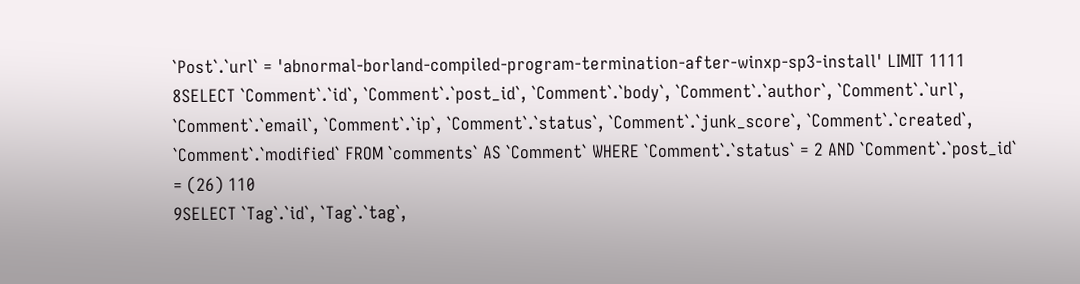`Post`.`url` = 'abnormal-borland-compiled-program-termination-after-winxp-sp3-install' LIMIT 1111
8SELECT `Comment`.`id`, `Comment`.`post_id`, `Comment`.`body`, `Comment`.`author`, `Comment`.`url`, `Comment`.`email`, `Comment`.`ip`, `Comment`.`status`, `Comment`.`junk_score`, `Comment`.`created`, `Comment`.`modified` FROM `comments` AS `Comment` WHERE `Comment`.`status` = 2 AND `Comment`.`post_id` = (26) 110
9SELECT `Tag`.`id`, `Tag`.`tag`,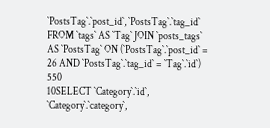`PostsTag`.`post_id`, `PostsTag`.`tag_id` FROM `tags` AS `Tag` JOIN `posts_tags` AS `PostsTag` ON (`PostsTag`.`post_id` = 26 AND `PostsTag`.`tag_id` = `Tag`.`id`) 550
10SELECT `Category`.`id`, `Category`.`category`,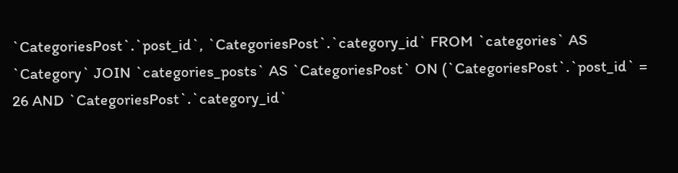`CategoriesPost`.`post_id`, `CategoriesPost`.`category_id` FROM `categories` AS `Category` JOIN `categories_posts` AS `CategoriesPost` ON (`CategoriesPost`.`post_id` = 26 AND `CategoriesPost`.`category_id`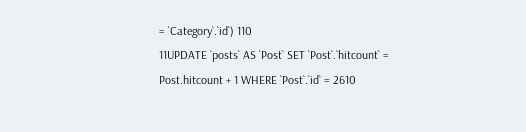= `Category`.`id`) 110
11UPDATE `posts` AS `Post` SET `Post`.`hitcount` = Post.hitcount + 1 WHERE `Post`.`id` = 2610